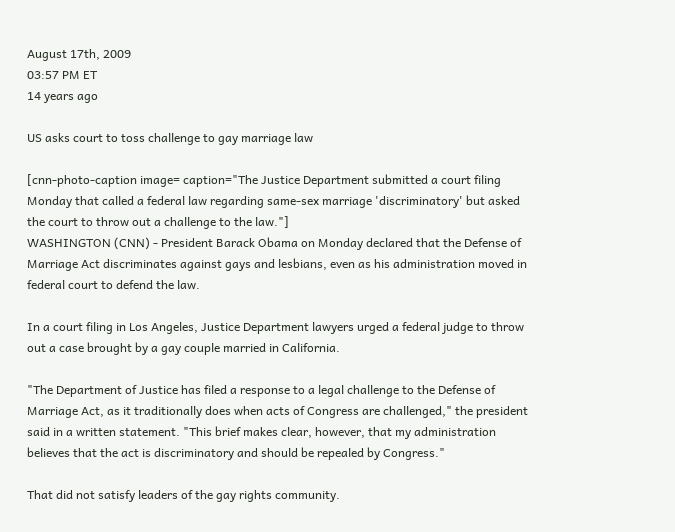August 17th, 2009
03:57 PM ET
14 years ago

US asks court to toss challenge to gay marriage law

[cnn-photo-caption image= caption="The Justice Department submitted a court filing Monday that called a federal law regarding same-sex marriage 'discriminatory' but asked the court to throw out a challenge to the law."]
WASHINGTON (CNN) - President Barack Obama on Monday declared that the Defense of Marriage Act discriminates against gays and lesbians, even as his administration moved in federal court to defend the law.

In a court filing in Los Angeles, Justice Department lawyers urged a federal judge to throw out a case brought by a gay couple married in California.

"The Department of Justice has filed a response to a legal challenge to the Defense of Marriage Act, as it traditionally does when acts of Congress are challenged," the president said in a written statement. "This brief makes clear, however, that my administration believes that the act is discriminatory and should be repealed by Congress."

That did not satisfy leaders of the gay rights community.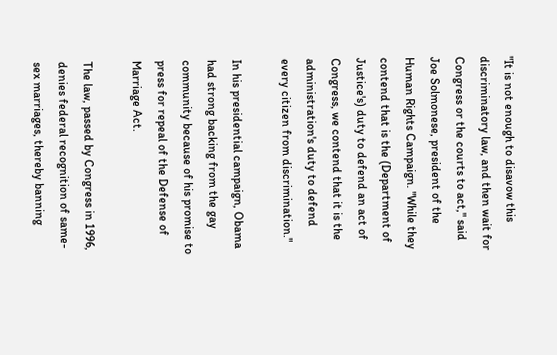"It is not enough to disavow this discriminatory law, and then wait for Congress or the courts to act," said Joe Solmonese, president of the Human Rights Campaign. "While they contend that is the (Department of Justice's) duty to defend an act of Congress, we contend that it is the administration's duty to defend every citizen from discrimination."

In his presidential campaign, Obama had strong backing from the gay community because of his promise to press for repeal of the Defense of Marriage Act.

The law, passed by Congress in 1996, denies federal recognition of same-sex marriages, thereby banning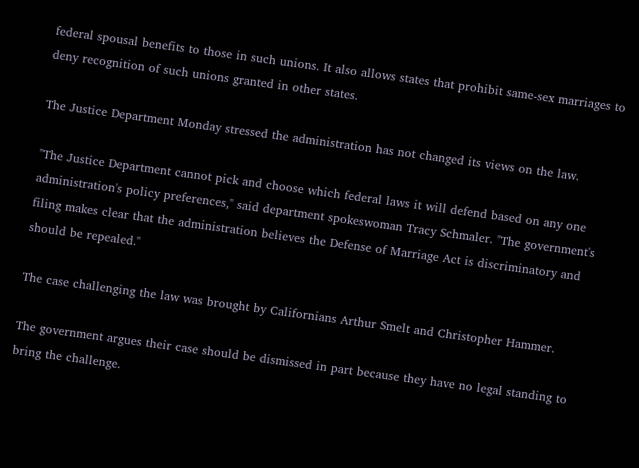federal spousal benefits to those in such unions. It also allows states that prohibit same-sex marriages to deny recognition of such unions granted in other states.

The Justice Department Monday stressed the administration has not changed its views on the law.

"The Justice Department cannot pick and choose which federal laws it will defend based on any one administration's policy preferences," said department spokeswoman Tracy Schmaler. "The government's filing makes clear that the administration believes the Defense of Marriage Act is discriminatory and should be repealed."

The case challenging the law was brought by Californians Arthur Smelt and Christopher Hammer.

The government argues their case should be dismissed in part because they have no legal standing to bring the challenge.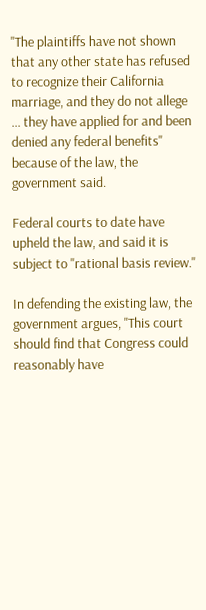"The plaintiffs have not shown that any other state has refused to recognize their California marriage, and they do not allege ... they have applied for and been denied any federal benefits" because of the law, the government said.

Federal courts to date have upheld the law, and said it is subject to "rational basis review."

In defending the existing law, the government argues, "This court should find that Congress could reasonably have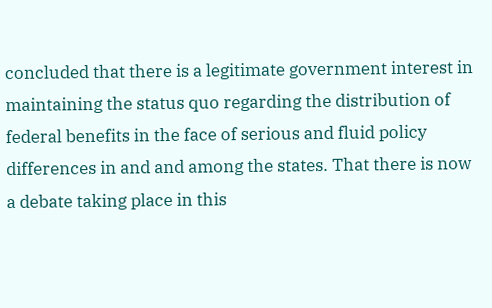concluded that there is a legitimate government interest in maintaining the status quo regarding the distribution of federal benefits in the face of serious and fluid policy differences in and and among the states. That there is now a debate taking place in this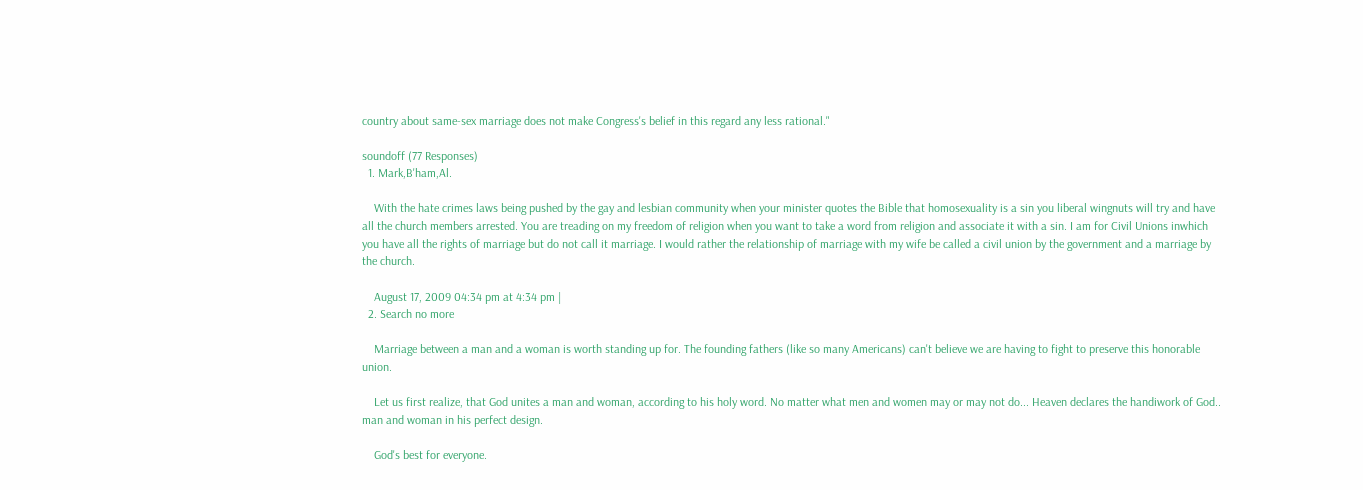country about same-sex marriage does not make Congress's belief in this regard any less rational."

soundoff (77 Responses)
  1. Mark,B'ham,Al.

    With the hate crimes laws being pushed by the gay and lesbian community when your minister quotes the Bible that homosexuality is a sin you liberal wingnuts will try and have all the church members arrested. You are treading on my freedom of religion when you want to take a word from religion and associate it with a sin. I am for Civil Unions inwhich you have all the rights of marriage but do not call it marriage. I would rather the relationship of marriage with my wife be called a civil union by the government and a marriage by the church.

    August 17, 2009 04:34 pm at 4:34 pm |
  2. Search no more

    Marriage between a man and a woman is worth standing up for. The founding fathers (like so many Americans) can't believe we are having to fight to preserve this honorable union.

    Let us first realize, that God unites a man and woman, according to his holy word. No matter what men and women may or may not do... Heaven declares the handiwork of God.. man and woman in his perfect design.

    God's best for everyone.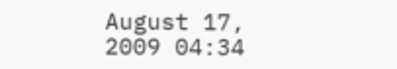August 17, 2009 04:34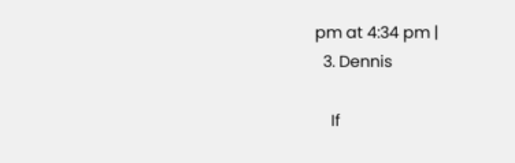pm at 4:34 pm |
  3. Dennis

    If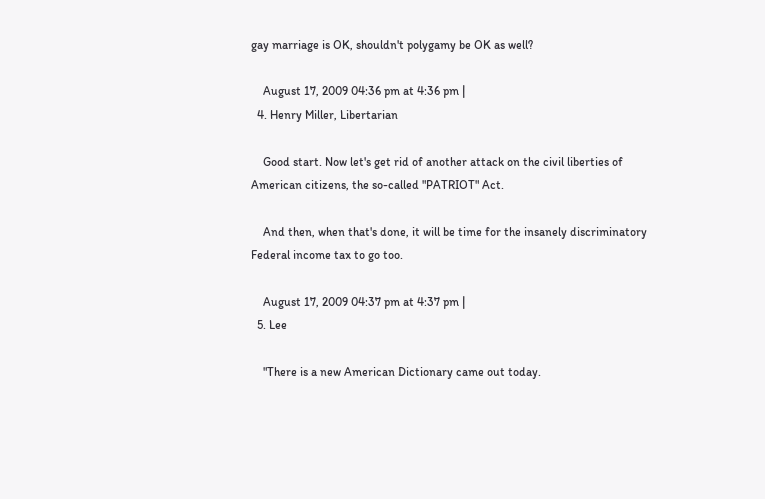gay marriage is OK, shouldn't polygamy be OK as well?

    August 17, 2009 04:36 pm at 4:36 pm |
  4. Henry Miller, Libertarian

    Good start. Now let's get rid of another attack on the civil liberties of American citizens, the so-called "PATRIOT" Act.

    And then, when that's done, it will be time for the insanely discriminatory Federal income tax to go too.

    August 17, 2009 04:37 pm at 4:37 pm |
  5. Lee

    "There is a new American Dictionary came out today.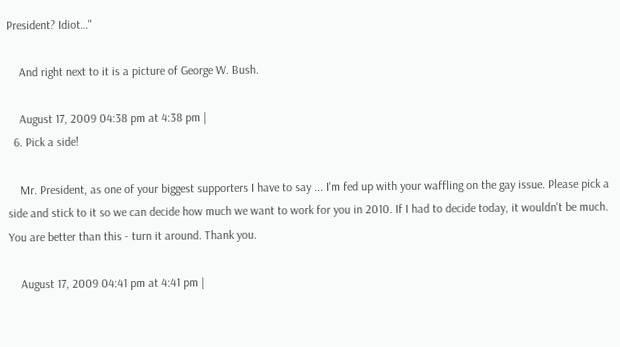President? Idiot…"

    And right next to it is a picture of George W. Bush.

    August 17, 2009 04:38 pm at 4:38 pm |
  6. Pick a side!

    Mr. President, as one of your biggest supporters I have to say ... I'm fed up with your waffling on the gay issue. Please pick a side and stick to it so we can decide how much we want to work for you in 2010. If I had to decide today, it wouldn't be much. You are better than this - turn it around. Thank you.

    August 17, 2009 04:41 pm at 4:41 pm |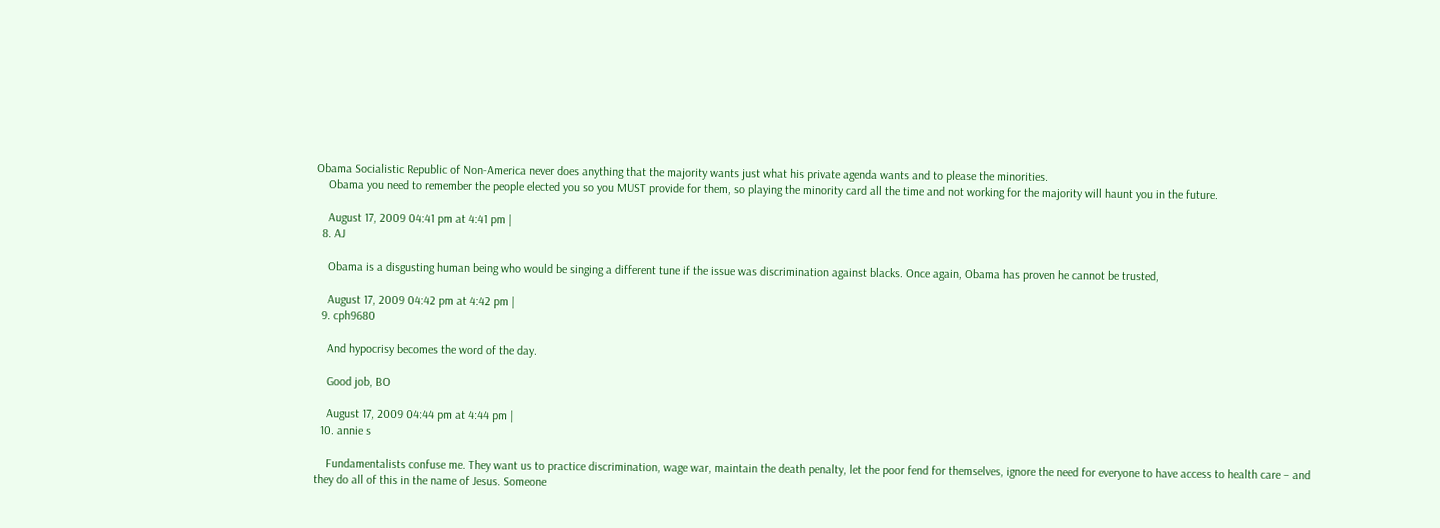Obama Socialistic Republic of Non-America never does anything that the majority wants just what his private agenda wants and to please the minorities.
    Obama you need to remember the people elected you so you MUST provide for them, so playing the minority card all the time and not working for the majority will haunt you in the future.

    August 17, 2009 04:41 pm at 4:41 pm |
  8. AJ

    Obama is a disgusting human being who would be singing a different tune if the issue was discrimination against blacks. Once again, Obama has proven he cannot be trusted,

    August 17, 2009 04:42 pm at 4:42 pm |
  9. cph9680

    And hypocrisy becomes the word of the day.

    Good job, BO

    August 17, 2009 04:44 pm at 4:44 pm |
  10. annie s

    Fundamentalists confuse me. They want us to practice discrimination, wage war, maintain the death penalty, let the poor fend for themselves, ignore the need for everyone to have access to health care – and they do all of this in the name of Jesus. Someone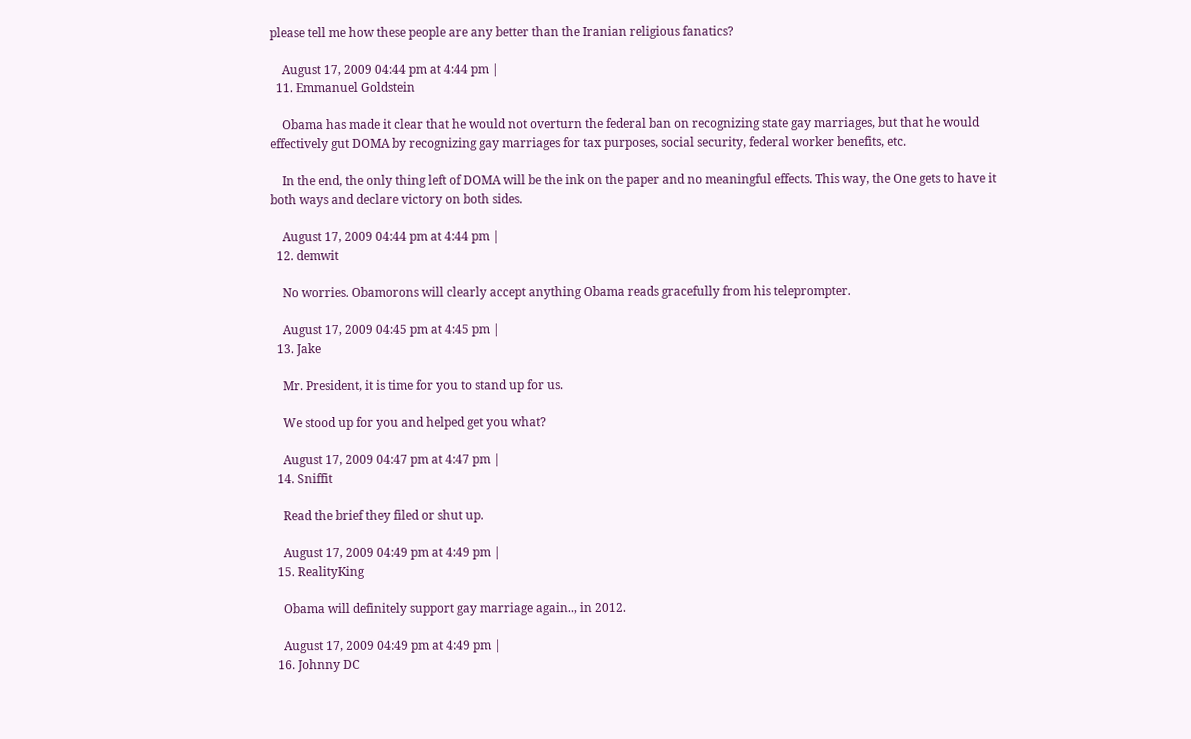please tell me how these people are any better than the Iranian religious fanatics?

    August 17, 2009 04:44 pm at 4:44 pm |
  11. Emmanuel Goldstein

    Obama has made it clear that he would not overturn the federal ban on recognizing state gay marriages, but that he would effectively gut DOMA by recognizing gay marriages for tax purposes, social security, federal worker benefits, etc.

    In the end, the only thing left of DOMA will be the ink on the paper and no meaningful effects. This way, the One gets to have it both ways and declare victory on both sides.

    August 17, 2009 04:44 pm at 4:44 pm |
  12. demwit

    No worries. Obamorons will clearly accept anything Obama reads gracefully from his teleprompter.

    August 17, 2009 04:45 pm at 4:45 pm |
  13. Jake

    Mr. President, it is time for you to stand up for us.

    We stood up for you and helped get you what?

    August 17, 2009 04:47 pm at 4:47 pm |
  14. Sniffit

    Read the brief they filed or shut up.

    August 17, 2009 04:49 pm at 4:49 pm |
  15. RealityKing

    Obama will definitely support gay marriage again.., in 2012.

    August 17, 2009 04:49 pm at 4:49 pm |
  16. Johnny DC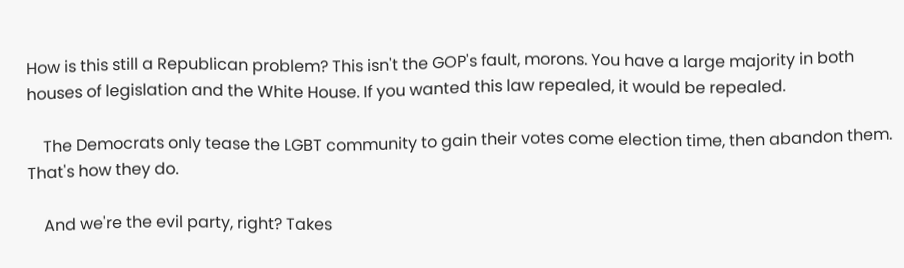How is this still a Republican problem? This isn't the GOP's fault, morons. You have a large majority in both houses of legislation and the White House. If you wanted this law repealed, it would be repealed.

    The Democrats only tease the LGBT community to gain their votes come election time, then abandon them. That's how they do.

    And we're the evil party, right? Takes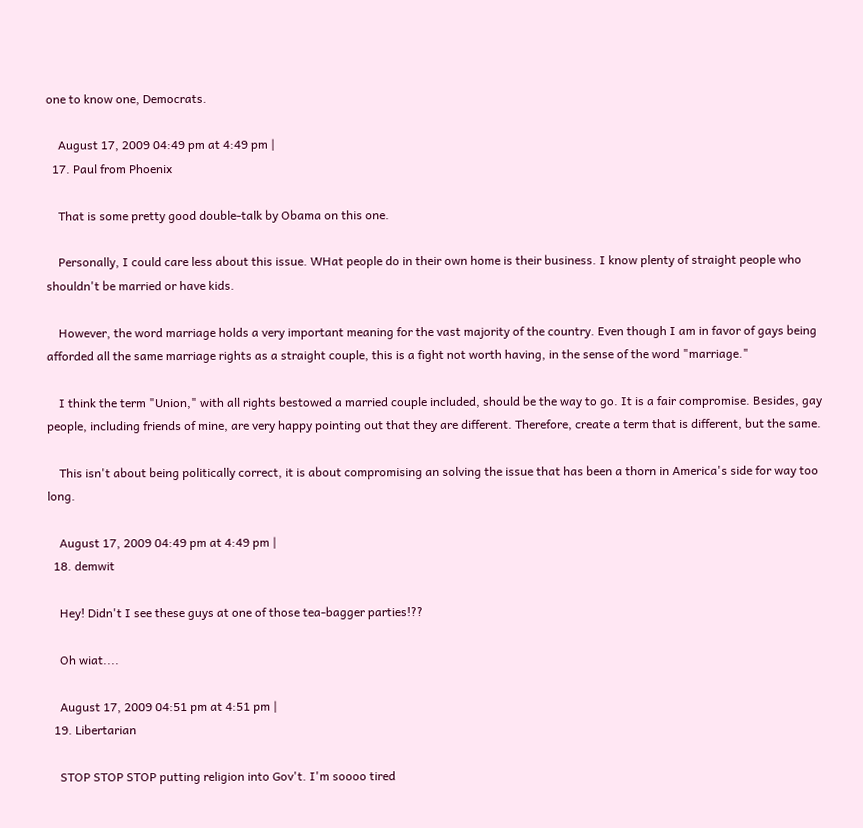one to know one, Democrats.

    August 17, 2009 04:49 pm at 4:49 pm |
  17. Paul from Phoenix

    That is some pretty good double-talk by Obama on this one.

    Personally, I could care less about this issue. WHat people do in their own home is their business. I know plenty of straight people who shouldn't be married or have kids.

    However, the word marriage holds a very important meaning for the vast majority of the country. Even though I am in favor of gays being afforded all the same marriage rights as a straight couple, this is a fight not worth having, in the sense of the word "marriage."

    I think the term "Union," with all rights bestowed a married couple included, should be the way to go. It is a fair compromise. Besides, gay people, including friends of mine, are very happy pointing out that they are different. Therefore, create a term that is different, but the same.

    This isn't about being politically correct, it is about compromising an solving the issue that has been a thorn in America's side for way too long.

    August 17, 2009 04:49 pm at 4:49 pm |
  18. demwit

    Hey! Didn't I see these guys at one of those tea-bagger parties!??

    Oh wiat....

    August 17, 2009 04:51 pm at 4:51 pm |
  19. Libertarian

    STOP STOP STOP putting religion into Gov't. I'm soooo tired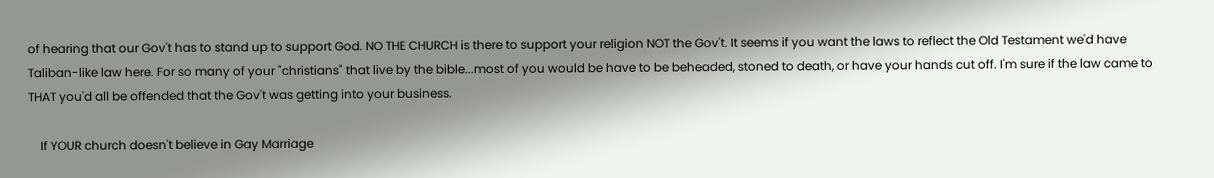of hearing that our Gov't has to stand up to support God. NO THE CHURCH is there to support your religion NOT the Gov't. It seems if you want the laws to reflect the Old Testament we'd have Taliban-like law here. For so many of your "christians" that live by the bible...most of you would be have to be beheaded, stoned to death, or have your hands cut off. I'm sure if the law came to THAT you'd all be offended that the Gov't was getting into your business.

    If YOUR church doesn't believe in Gay Marriage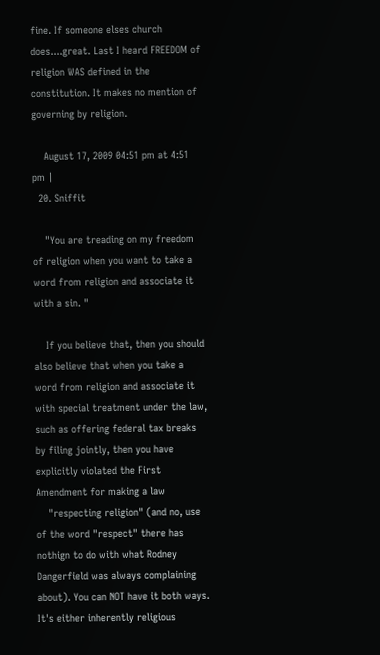fine. If someone elses church does....great. Last I heard FREEDOM of religion WAS defined in the constitution. It makes no mention of governing by religion.

    August 17, 2009 04:51 pm at 4:51 pm |
  20. Sniffit

    "You are treading on my freedom of religion when you want to take a word from religion and associate it with a sin. "

    If you believe that, then you should also believe that when you take a word from religion and associate it with special treatment under the law, such as offering federal tax breaks by filing jointly, then you have explicitly violated the First Amendment for making a law
    "respecting religion" (and no, use of the word "respect" there has nothign to do with what Rodney Dangerfield was always complaining about). You can NOT have it both ways. It's either inherently religious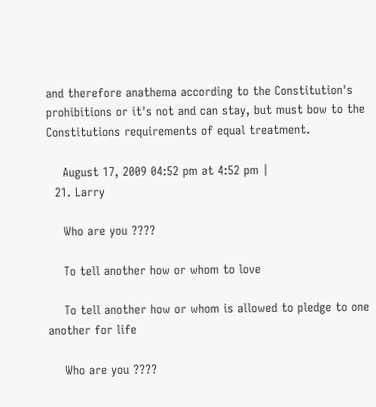and therefore anathema according to the Constitution's prohibitions or it's not and can stay, but must bow to the Constitutions requirements of equal treatment.

    August 17, 2009 04:52 pm at 4:52 pm |
  21. Larry

    Who are you ????

    To tell another how or whom to love

    To tell another how or whom is allowed to pledge to one another for life

    Who are you ????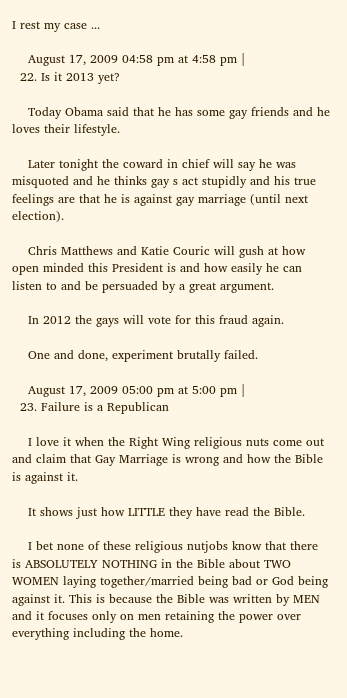I rest my case ...

    August 17, 2009 04:58 pm at 4:58 pm |
  22. Is it 2013 yet?

    Today Obama said that he has some gay friends and he loves their lifestyle.

    Later tonight the coward in chief will say he was misquoted and he thinks gay s act stupidly and his true feelings are that he is against gay marriage (until next election).

    Chris Matthews and Katie Couric will gush at how open minded this President is and how easily he can listen to and be persuaded by a great argument.

    In 2012 the gays will vote for this fraud again.

    One and done, experiment brutally failed.

    August 17, 2009 05:00 pm at 5:00 pm |
  23. Failure is a Republican

    I love it when the Right Wing religious nuts come out and claim that Gay Marriage is wrong and how the Bible is against it.

    It shows just how LITTLE they have read the Bible.

    I bet none of these religious nutjobs know that there is ABSOLUTELY NOTHING in the Bible about TWO WOMEN laying together/married being bad or God being against it. This is because the Bible was written by MEN and it focuses only on men retaining the power over everything including the home.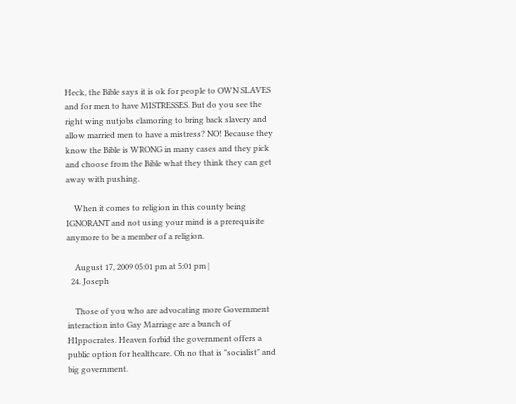Heck, the Bible says it is ok for people to OWN SLAVES and for men to have MISTRESSES. But do you see the right wing nutjobs clamoring to bring back slavery and allow married men to have a mistress? NO! Because they know the Bible is WRONG in many cases and they pick and choose from the Bible what they think they can get away with pushing.

    When it comes to religion in this county being IGNORANT and not using your mind is a prerequisite anymore to be a member of a religion.

    August 17, 2009 05:01 pm at 5:01 pm |
  24. Joseph

    Those of you who are advocating more Government interaction into Gay Marriage are a bunch of HIppocrates. Heaven forbid the government offers a public option for healthcare. Oh no that is "socialist" and big government.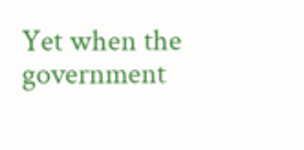Yet when the government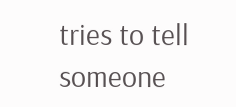tries to tell someone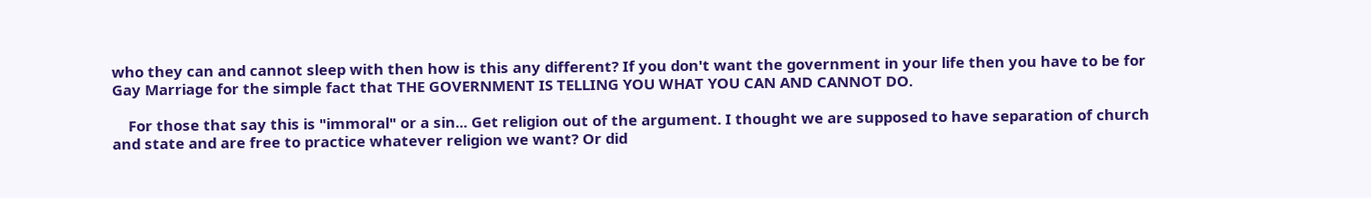who they can and cannot sleep with then how is this any different? If you don't want the government in your life then you have to be for Gay Marriage for the simple fact that THE GOVERNMENT IS TELLING YOU WHAT YOU CAN AND CANNOT DO.

    For those that say this is "immoral" or a sin... Get religion out of the argument. I thought we are supposed to have separation of church and state and are free to practice whatever religion we want? Or did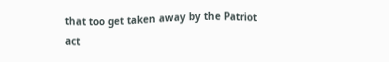that too get taken away by the Patriot act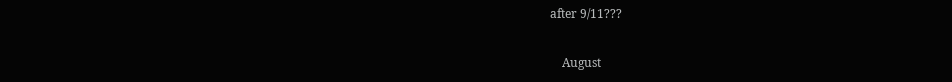after 9/11???

    August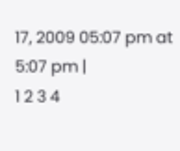17, 2009 05:07 pm at 5:07 pm |
1 2 3 4